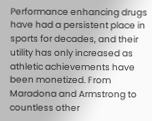Performance enhancing drugs have had a persistent place in sports for decades, and their utility has only increased as athletic achievements have been monetized. From Maradona and Armstrong to countless other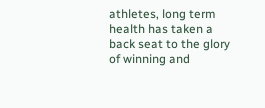athletes, long term health has taken a back seat to the glory of winning and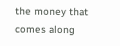the money that comes along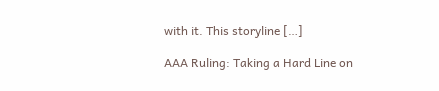with it. This storyline […]

AAA Ruling: Taking a Hard Line on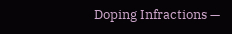Doping Infractions —